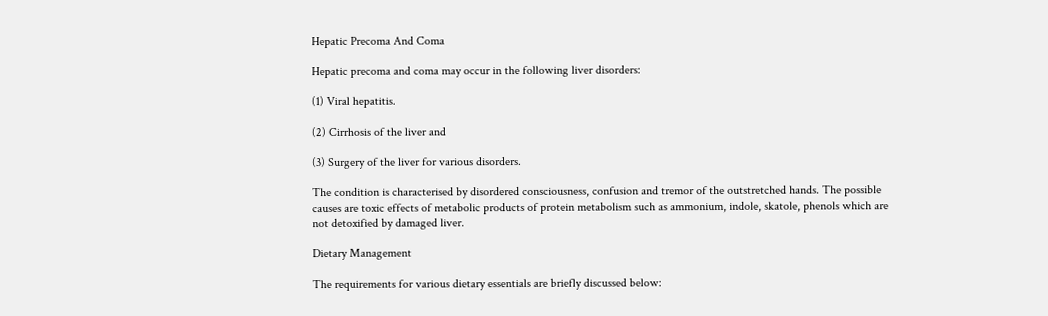Hepatic Precoma And Coma

Hepatic precoma and coma may occur in the following liver disorders:

(1) Viral hepatitis.

(2) Cirrhosis of the liver and

(3) Surgery of the liver for various disorders.

The condition is characterised by disordered consciousness, confusion and tremor of the outstretched hands. The possible causes are toxic effects of metabolic products of protein metabolism such as ammonium, indole, skatole, phenols which are not detoxified by damaged liver.

Dietary Management

The requirements for various dietary essentials are briefly discussed below: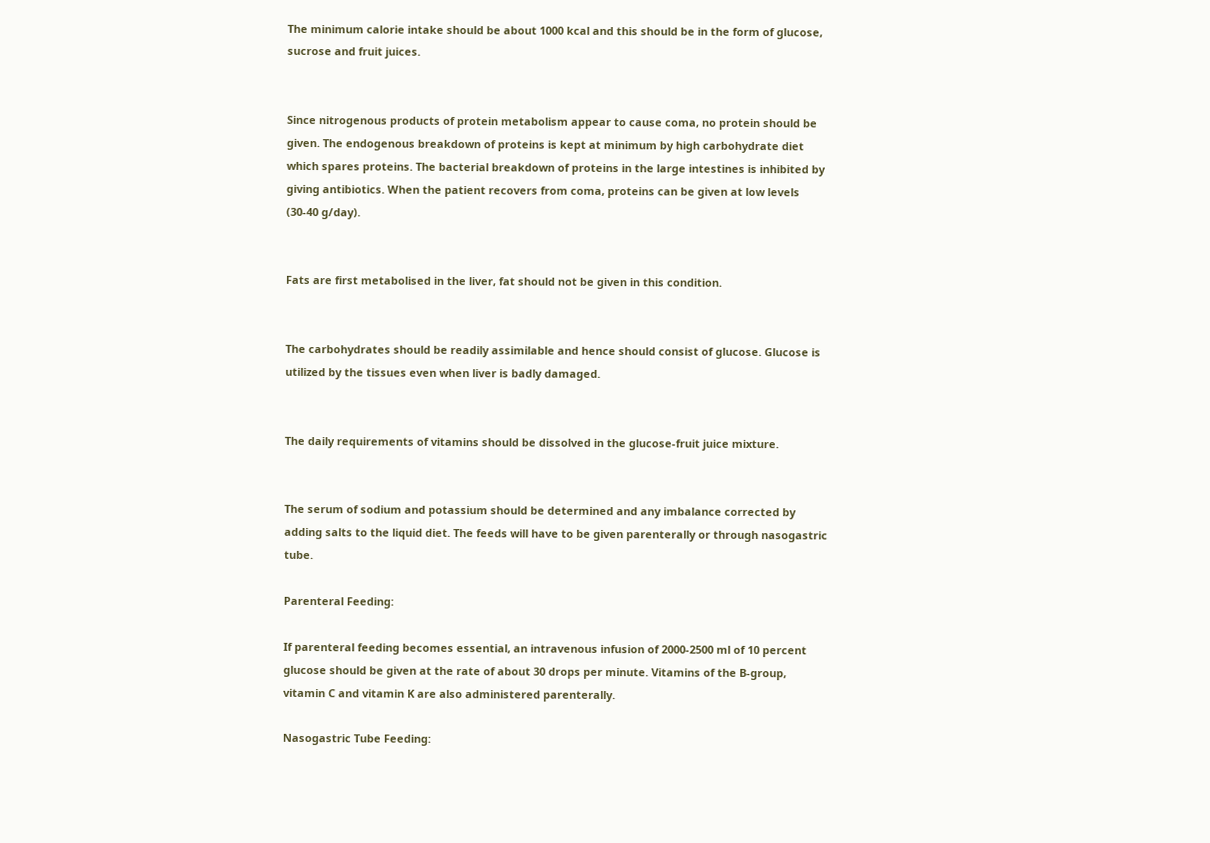The minimum calorie intake should be about 1000 kcal and this should be in the form of glucose, sucrose and fruit juices.


Since nitrogenous products of protein metabolism appear to cause coma, no protein should be given. The endogenous breakdown of proteins is kept at minimum by high carbohydrate diet which spares proteins. The bacterial breakdown of proteins in the large intestines is inhibited by giving antibiotics. When the patient recovers from coma, proteins can be given at low levels (30-40 g/day).


Fats are first metabolised in the liver, fat should not be given in this condition.


The carbohydrates should be readily assimilable and hence should consist of glucose. Glucose is utilized by the tissues even when liver is badly damaged.


The daily requirements of vitamins should be dissolved in the glucose-fruit juice mixture.


The serum of sodium and potassium should be determined and any imbalance corrected by adding salts to the liquid diet. The feeds will have to be given parenterally or through nasogastric tube.

Parenteral Feeding:

If parenteral feeding becomes essential, an intravenous infusion of 2000-2500 ml of 10 percent glucose should be given at the rate of about 30 drops per minute. Vitamins of the B-group, vitamin C and vitamin K are also administered parenterally.

Nasogastric Tube Feeding: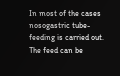In most of the cases nosogastric tube-feeding is carried out. The feed can be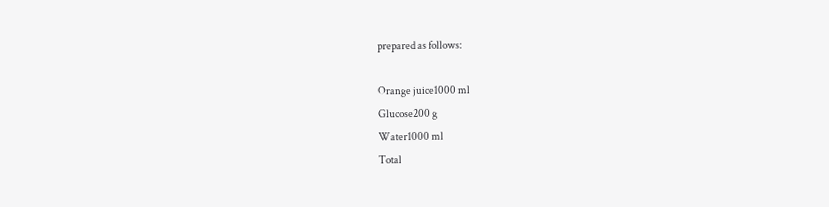prepared as follows:

Orange juice1000 ml
Glucose200 g
Water1000 ml
Total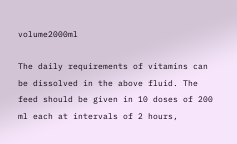volume2000ml

The daily requirements of vitamins can be dissolved in the above fluid. The feed should be given in 10 doses of 200 ml each at intervals of 2 hours,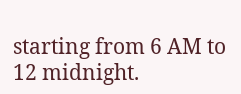starting from 6 AM to 12 midnight.